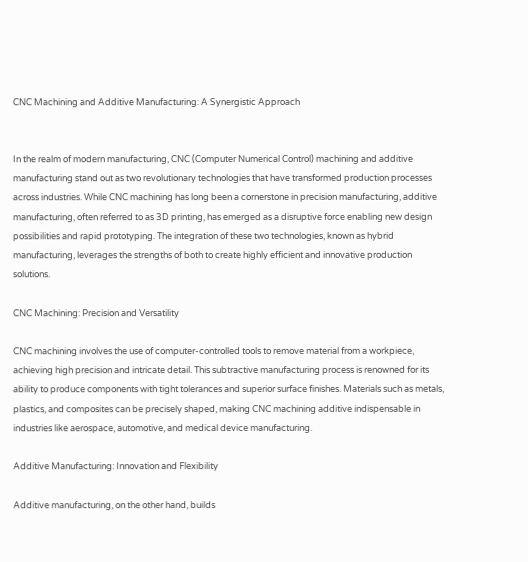CNC Machining and Additive Manufacturing: A Synergistic Approach


In the realm of modern manufacturing, CNC (Computer Numerical Control) machining and additive manufacturing stand out as two revolutionary technologies that have transformed production processes across industries. While CNC machining has long been a cornerstone in precision manufacturing, additive manufacturing, often referred to as 3D printing, has emerged as a disruptive force enabling new design possibilities and rapid prototyping. The integration of these two technologies, known as hybrid manufacturing, leverages the strengths of both to create highly efficient and innovative production solutions.

CNC Machining: Precision and Versatility

CNC machining involves the use of computer-controlled tools to remove material from a workpiece, achieving high precision and intricate detail. This subtractive manufacturing process is renowned for its ability to produce components with tight tolerances and superior surface finishes. Materials such as metals, plastics, and composites can be precisely shaped, making CNC machining additive indispensable in industries like aerospace, automotive, and medical device manufacturing.

Additive Manufacturing: Innovation and Flexibility

Additive manufacturing, on the other hand, builds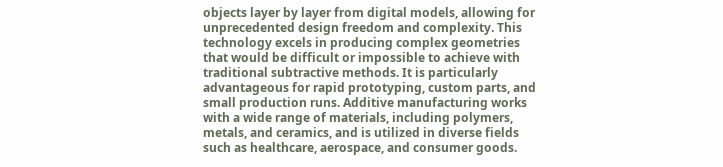objects layer by layer from digital models, allowing for unprecedented design freedom and complexity. This technology excels in producing complex geometries that would be difficult or impossible to achieve with traditional subtractive methods. It is particularly advantageous for rapid prototyping, custom parts, and small production runs. Additive manufacturing works with a wide range of materials, including polymers, metals, and ceramics, and is utilized in diverse fields such as healthcare, aerospace, and consumer goods.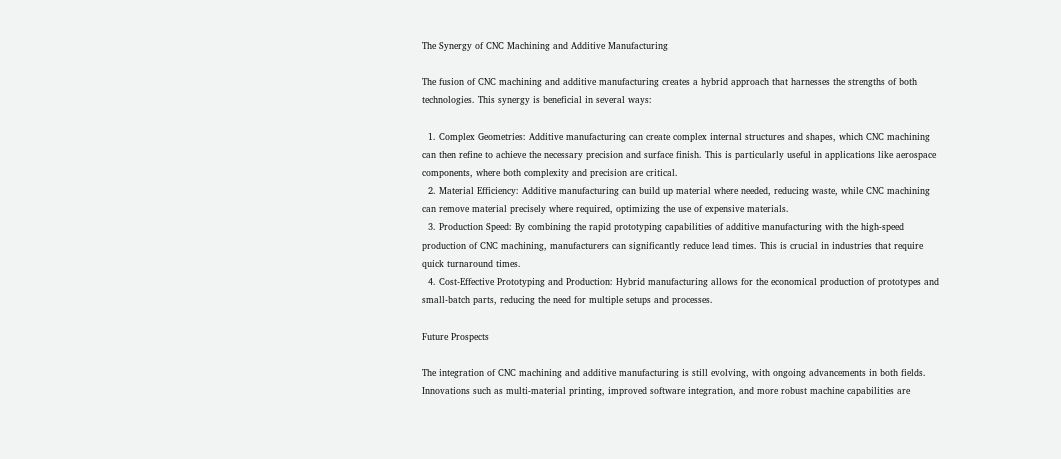The Synergy of CNC Machining and Additive Manufacturing

The fusion of CNC machining and additive manufacturing creates a hybrid approach that harnesses the strengths of both technologies. This synergy is beneficial in several ways:

  1. Complex Geometries: Additive manufacturing can create complex internal structures and shapes, which CNC machining can then refine to achieve the necessary precision and surface finish. This is particularly useful in applications like aerospace components, where both complexity and precision are critical.
  2. Material Efficiency: Additive manufacturing can build up material where needed, reducing waste, while CNC machining can remove material precisely where required, optimizing the use of expensive materials.
  3. Production Speed: By combining the rapid prototyping capabilities of additive manufacturing with the high-speed production of CNC machining, manufacturers can significantly reduce lead times. This is crucial in industries that require quick turnaround times.
  4. Cost-Effective Prototyping and Production: Hybrid manufacturing allows for the economical production of prototypes and small-batch parts, reducing the need for multiple setups and processes.

Future Prospects

The integration of CNC machining and additive manufacturing is still evolving, with ongoing advancements in both fields. Innovations such as multi-material printing, improved software integration, and more robust machine capabilities are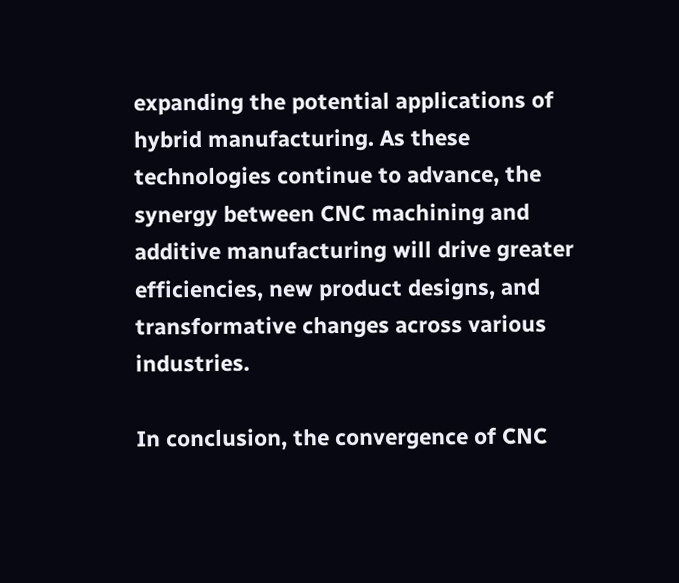expanding the potential applications of hybrid manufacturing. As these technologies continue to advance, the synergy between CNC machining and additive manufacturing will drive greater efficiencies, new product designs, and transformative changes across various industries.

In conclusion, the convergence of CNC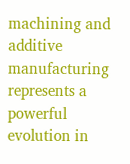machining and additive manufacturing represents a powerful evolution in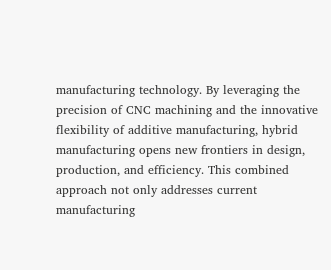manufacturing technology. By leveraging the precision of CNC machining and the innovative flexibility of additive manufacturing, hybrid manufacturing opens new frontiers in design, production, and efficiency. This combined approach not only addresses current manufacturing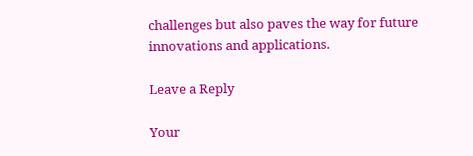challenges but also paves the way for future innovations and applications.

Leave a Reply

Your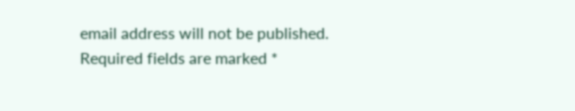email address will not be published. Required fields are marked *